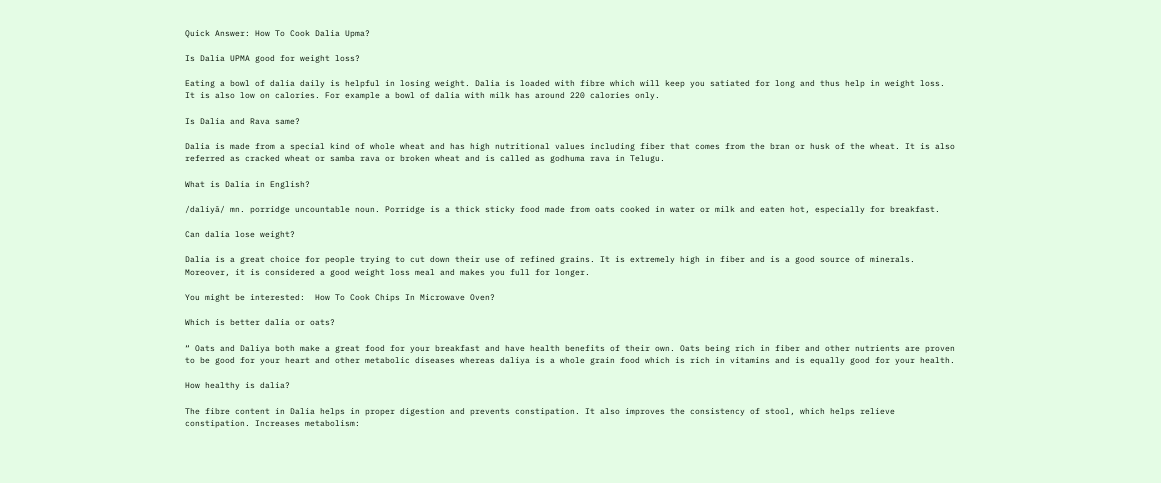Quick Answer: How To Cook Dalia Upma?

Is Dalia UPMA good for weight loss?

Eating a bowl of dalia daily is helpful in losing weight. Dalia is loaded with fibre which will keep you satiated for long and thus help in weight loss. It is also low on calories. For example a bowl of dalia with milk has around 220 calories only.

Is Dalia and Rava same?

Dalia is made from a special kind of whole wheat and has high nutritional values including fiber that comes from the bran or husk of the wheat. It is also referred as cracked wheat or samba rava or broken wheat and is called as godhuma rava in Telugu.

What is Dalia in English?

/daliyā/ mn. porridge uncountable noun. Porridge is a thick sticky food made from oats cooked in water or milk and eaten hot, especially for breakfast.

Can dalia lose weight?

Dalia is a great choice for people trying to cut down their use of refined grains. It is extremely high in fiber and is a good source of minerals. Moreover, it is considered a good weight loss meal and makes you full for longer.

You might be interested:  How To Cook Chips In Microwave Oven?

Which is better dalia or oats?

“ Oats and Daliya both make a great food for your breakfast and have health benefits of their own. Oats being rich in fiber and other nutrients are proven to be good for your heart and other metabolic diseases whereas daliya is a whole grain food which is rich in vitamins and is equally good for your health.

How healthy is dalia?

The fibre content in Dalia helps in proper digestion and prevents constipation. It also improves the consistency of stool, which helps relieve constipation. Increases metabolism: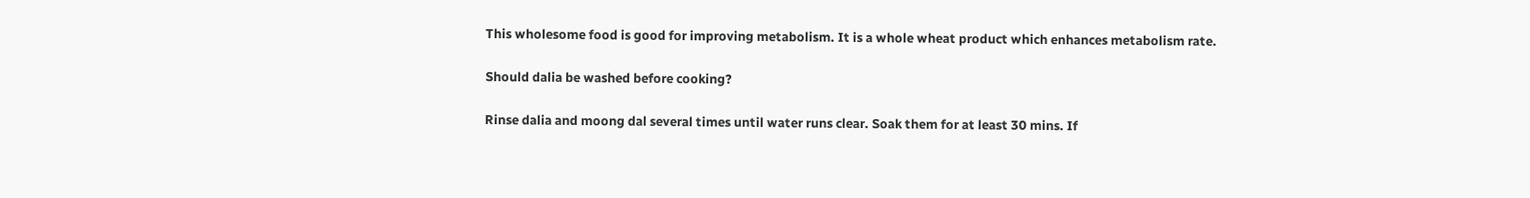This wholesome food is good for improving metabolism. It is a whole wheat product which enhances metabolism rate.

Should dalia be washed before cooking?

Rinse dalia and moong dal several times until water runs clear. Soak them for at least 30 mins. If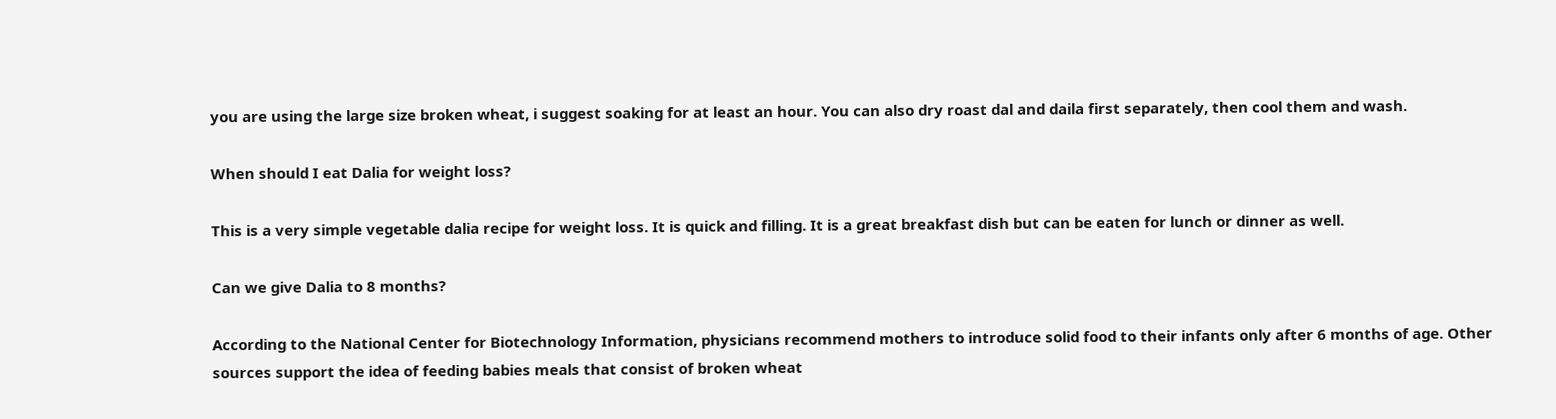you are using the large size broken wheat, i suggest soaking for at least an hour. You can also dry roast dal and daila first separately, then cool them and wash.

When should I eat Dalia for weight loss?

This is a very simple vegetable dalia recipe for weight loss. It is quick and filling. It is a great breakfast dish but can be eaten for lunch or dinner as well.

Can we give Dalia to 8 months?

According to the National Center for Biotechnology Information, physicians recommend mothers to introduce solid food to their infants only after 6 months of age. Other sources support the idea of feeding babies meals that consist of broken wheat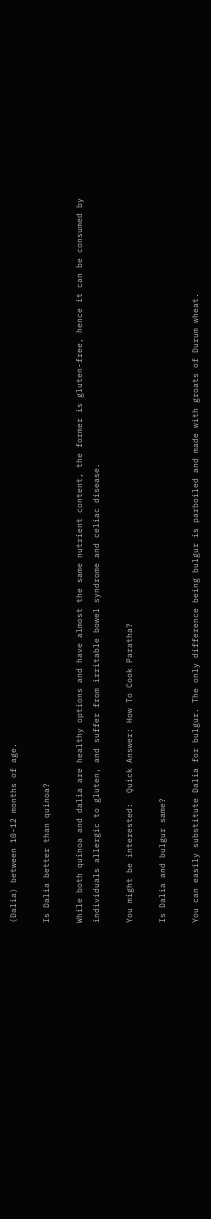(Dalia) between 10-12 months of age.

Is Dalia better than quinoa?

While both quinoa and dalia are healthy options and have almost the same nutrient content, the former is gluten-free, hence it can be consumed by individuals allergic to gluten, and suffer from irritable bowel syndrome and celiac disease.

You might be interested:  Quick Answer: How To Cook Paratha?

Is Dalia and bulgur same?

You can easily substitute Dalia for bulgur. The only difference being bulgur is parboiled and made with groats of Durum wheat.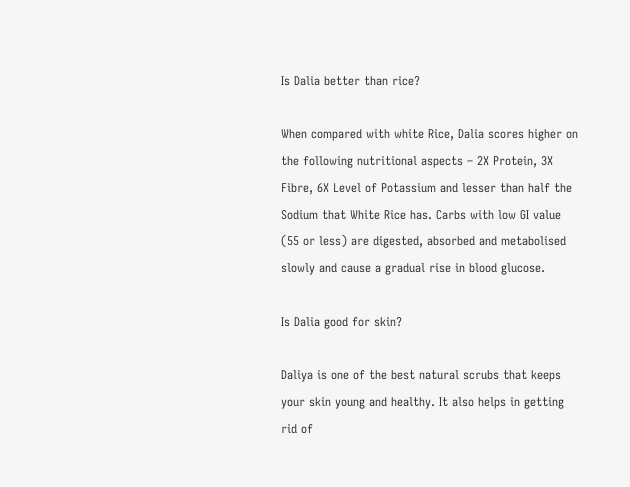Is Dalia better than rice?

When compared with white Rice, Dalia scores higher on the following nutritional aspects – 2X Protein, 3X Fibre, 6X Level of Potassium and lesser than half the Sodium that White Rice has. Carbs with low GI value (55 or less) are digested, absorbed and metabolised slowly and cause a gradual rise in blood glucose.

Is Dalia good for skin?

Daliya is one of the best natural scrubs that keeps your skin young and healthy. It also helps in getting rid of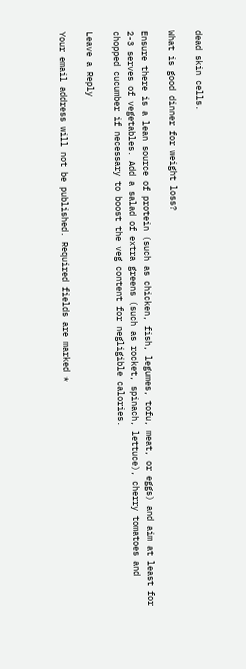dead skin cells.

What is good dinner for weight loss?

Ensure there is a lean source of protein (such as chicken, fish, legumes, tofu, meat, or eggs) and aim at least for 2-3 serves of vegetables. Add a salad of extra greens (such as rocket, spinach, lettuce), cherry tomatoes and chopped cucumber if necessary to boost the veg content for negligible calories.

Leave a Reply

Your email address will not be published. Required fields are marked *